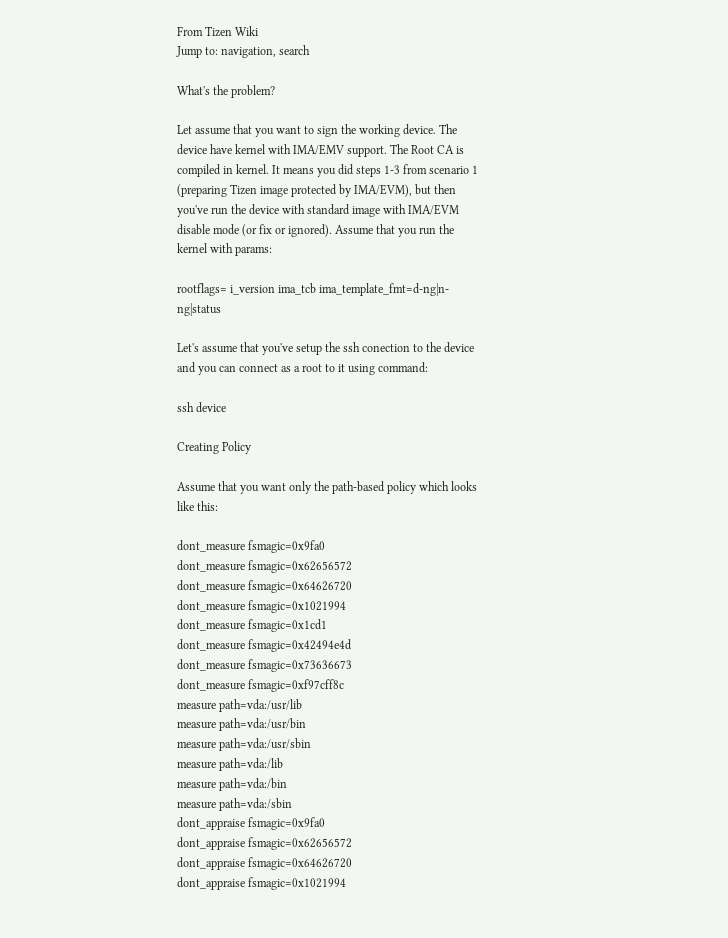From Tizen Wiki
Jump to: navigation, search

What's the problem?

Let assume that you want to sign the working device. The device have kernel with IMA/EMV support. The Root CA is compiled in kernel. It means you did steps 1-3 from scenario 1 (preparing Tizen image protected by IMA/EVM), but then you've run the device with standard image with IMA/EVM disable mode (or fix or ignored). Assume that you run the kernel with params:

rootflags= i_version ima_tcb ima_template_fmt=d-ng|n-ng|status

Let's assume that you've setup the ssh conection to the device and you can connect as a root to it using command:

ssh device

Creating Policy

Assume that you want only the path-based policy which looks like this:

dont_measure fsmagic=0x9fa0
dont_measure fsmagic=0x62656572
dont_measure fsmagic=0x64626720
dont_measure fsmagic=0x1021994
dont_measure fsmagic=0x1cd1
dont_measure fsmagic=0x42494e4d
dont_measure fsmagic=0x73636673
dont_measure fsmagic=0xf97cff8c
measure path=vda:/usr/lib
measure path=vda:/usr/bin
measure path=vda:/usr/sbin
measure path=vda:/lib
measure path=vda:/bin
measure path=vda:/sbin
dont_appraise fsmagic=0x9fa0
dont_appraise fsmagic=0x62656572
dont_appraise fsmagic=0x64626720
dont_appraise fsmagic=0x1021994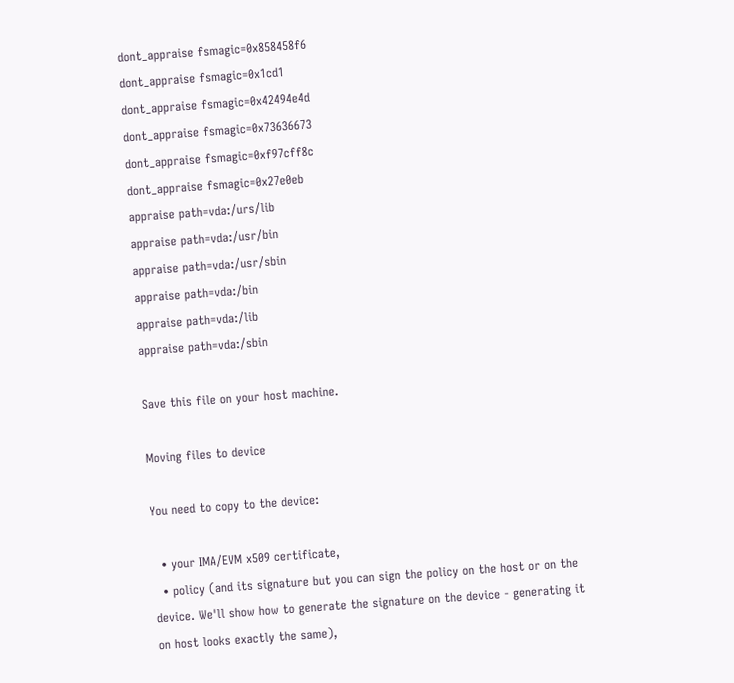dont_appraise fsmagic=0x858458f6
dont_appraise fsmagic=0x1cd1
dont_appraise fsmagic=0x42494e4d
dont_appraise fsmagic=0x73636673
dont_appraise fsmagic=0xf97cff8c
dont_appraise fsmagic=0x27e0eb
appraise path=vda:/urs/lib
appraise path=vda:/usr/bin
appraise path=vda:/usr/sbin
appraise path=vda:/bin
appraise path=vda:/lib
appraise path=vda:/sbin

Save this file on your host machine.

Moving files to device

You need to copy to the device:

  • your IMA/EVM x509 certificate,
  • policy (and its signature but you can sign the policy on the host or on the device. We'll show how to generate the signature on the device - generating it on host looks exactly the same),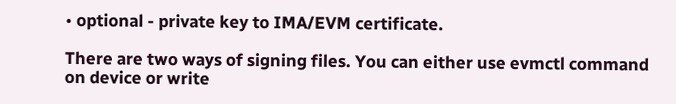• optional - private key to IMA/EVM certificate.

There are two ways of signing files. You can either use evmctl command on device or write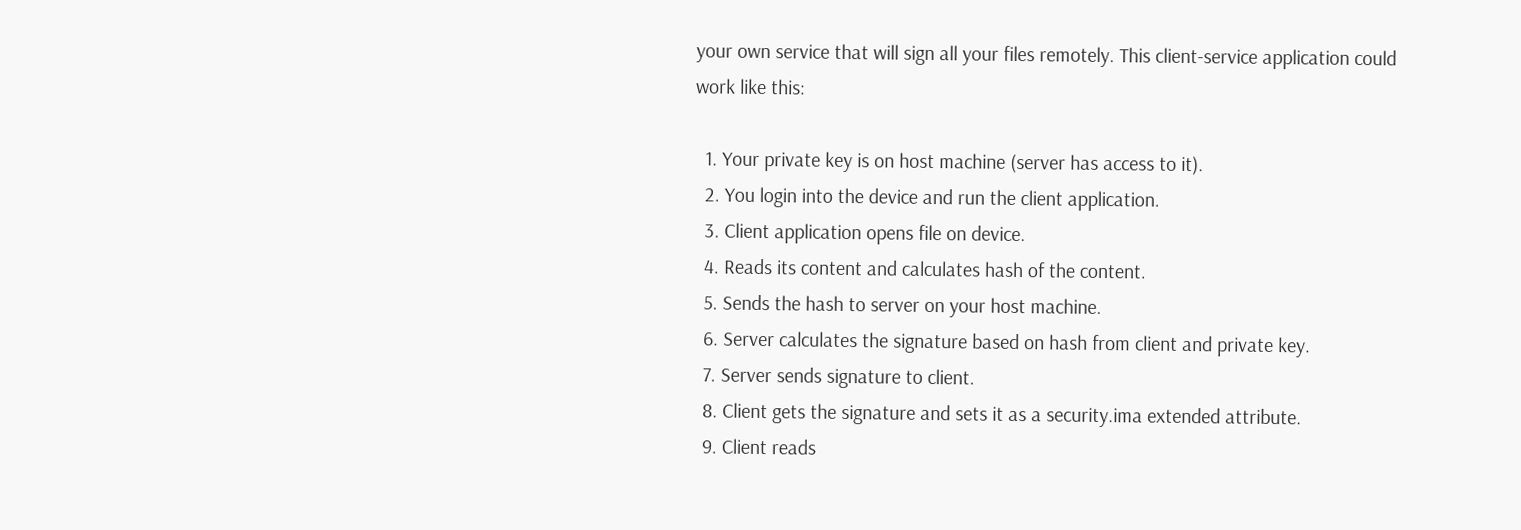your own service that will sign all your files remotely. This client-service application could work like this:

  1. Your private key is on host machine (server has access to it).
  2. You login into the device and run the client application.
  3. Client application opens file on device.
  4. Reads its content and calculates hash of the content.
  5. Sends the hash to server on your host machine.
  6. Server calculates the signature based on hash from client and private key.
  7. Server sends signature to client.
  8. Client gets the signature and sets it as a security.ima extended attribute.
  9. Client reads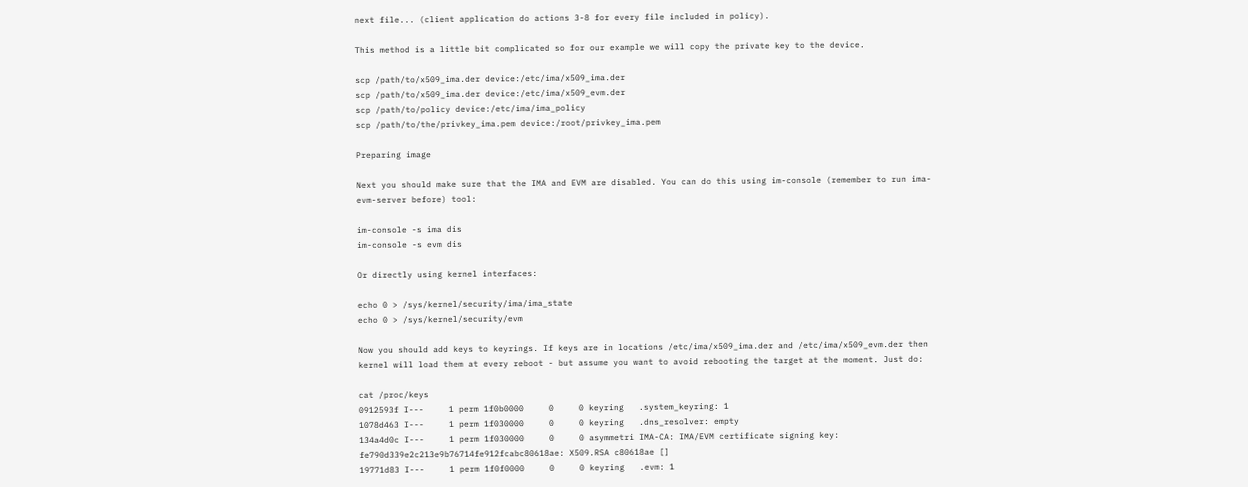next file... (client application do actions 3-8 for every file included in policy).

This method is a little bit complicated so for our example we will copy the private key to the device.

scp /path/to/x509_ima.der device:/etc/ima/x509_ima.der
scp /path/to/x509_ima.der device:/etc/ima/x509_evm.der
scp /path/to/policy device:/etc/ima/ima_policy
scp /path/to/the/privkey_ima.pem device:/root/privkey_ima.pem

Preparing image

Next you should make sure that the IMA and EVM are disabled. You can do this using im-console (remember to run ima-evm-server before) tool:

im-console -s ima dis
im-console -s evm dis

Or directly using kernel interfaces:

echo 0 > /sys/kernel/security/ima/ima_state
echo 0 > /sys/kernel/security/evm

Now you should add keys to keyrings. If keys are in locations /etc/ima/x509_ima.der and /etc/ima/x509_evm.der then kernel will load them at every reboot - but assume you want to avoid rebooting the target at the moment. Just do:

cat /proc/keys
0912593f I---     1 perm 1f0b0000     0     0 keyring   .system_keyring: 1
1078d463 I---     1 perm 1f030000     0     0 keyring   .dns_resolver: empty
134a4d0c I---     1 perm 1f030000     0     0 asymmetri IMA-CA: IMA/EVM certificate signing key: fe790d339e2c213e9b76714fe912fcabc80618ae: X509.RSA c80618ae []
19771d83 I---     1 perm 1f0f0000     0     0 keyring   .evm: 1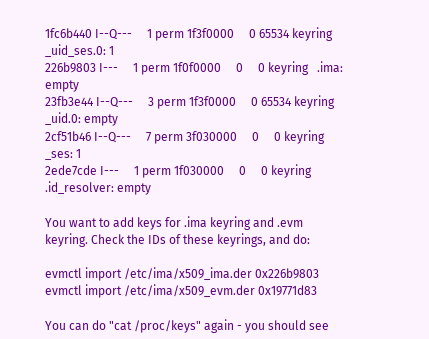1fc6b440 I--Q---     1 perm 1f3f0000     0 65534 keyring   _uid_ses.0: 1
226b9803 I---     1 perm 1f0f0000     0     0 keyring   .ima: empty
23fb3e44 I--Q---     3 perm 1f3f0000     0 65534 keyring   _uid.0: empty
2cf51b46 I--Q---     7 perm 3f030000     0     0 keyring   _ses: 1
2ede7cde I---     1 perm 1f030000     0     0 keyring   .id_resolver: empty

You want to add keys for .ima keyring and .evm keyring. Check the IDs of these keyrings, and do:

evmctl import /etc/ima/x509_ima.der 0x226b9803
evmctl import /etc/ima/x509_evm.der 0x19771d83

You can do "cat /proc/keys" again - you should see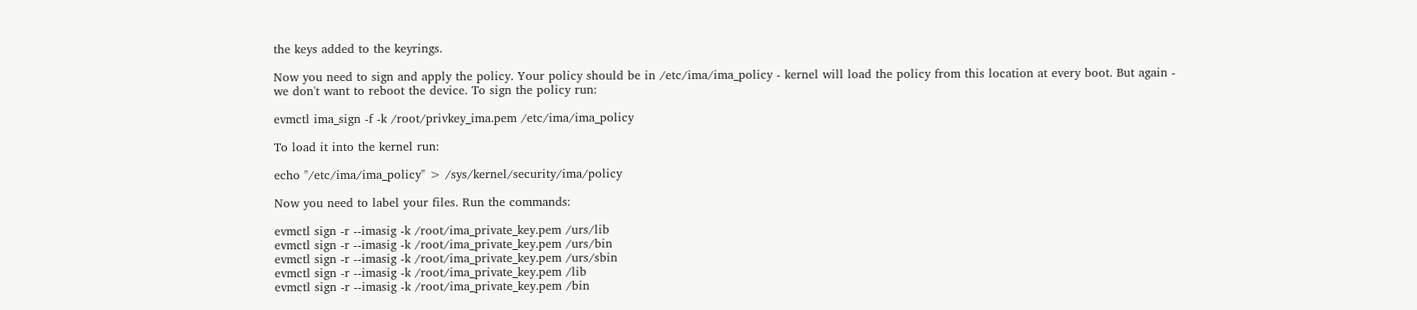the keys added to the keyrings.

Now you need to sign and apply the policy. Your policy should be in /etc/ima/ima_policy - kernel will load the policy from this location at every boot. But again - we don't want to reboot the device. To sign the policy run:

evmctl ima_sign -f -k /root/privkey_ima.pem /etc/ima/ima_policy

To load it into the kernel run:

echo "/etc/ima/ima_policy" > /sys/kernel/security/ima/policy

Now you need to label your files. Run the commands:

evmctl sign -r --imasig -k /root/ima_private_key.pem /urs/lib
evmctl sign -r --imasig -k /root/ima_private_key.pem /urs/bin
evmctl sign -r --imasig -k /root/ima_private_key.pem /urs/sbin
evmctl sign -r --imasig -k /root/ima_private_key.pem /lib
evmctl sign -r --imasig -k /root/ima_private_key.pem /bin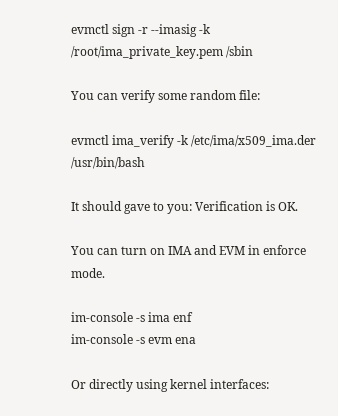evmctl sign -r --imasig -k /root/ima_private_key.pem /sbin

You can verify some random file:

evmctl ima_verify -k /etc/ima/x509_ima.der /usr/bin/bash

It should gave to you: Verification is OK.

You can turn on IMA and EVM in enforce mode.

im-console -s ima enf
im-console -s evm ena

Or directly using kernel interfaces: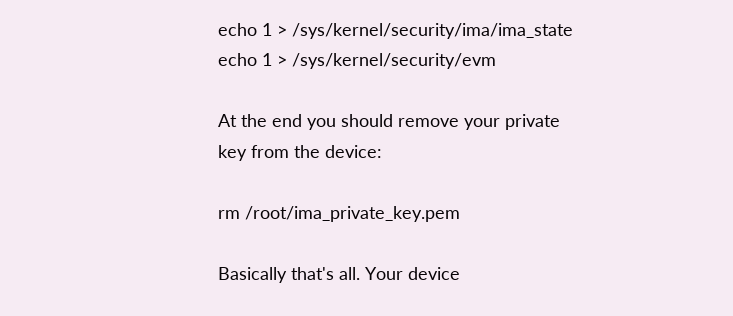echo 1 > /sys/kernel/security/ima/ima_state
echo 1 > /sys/kernel/security/evm

At the end you should remove your private key from the device:

rm /root/ima_private_key.pem

Basically that's all. Your device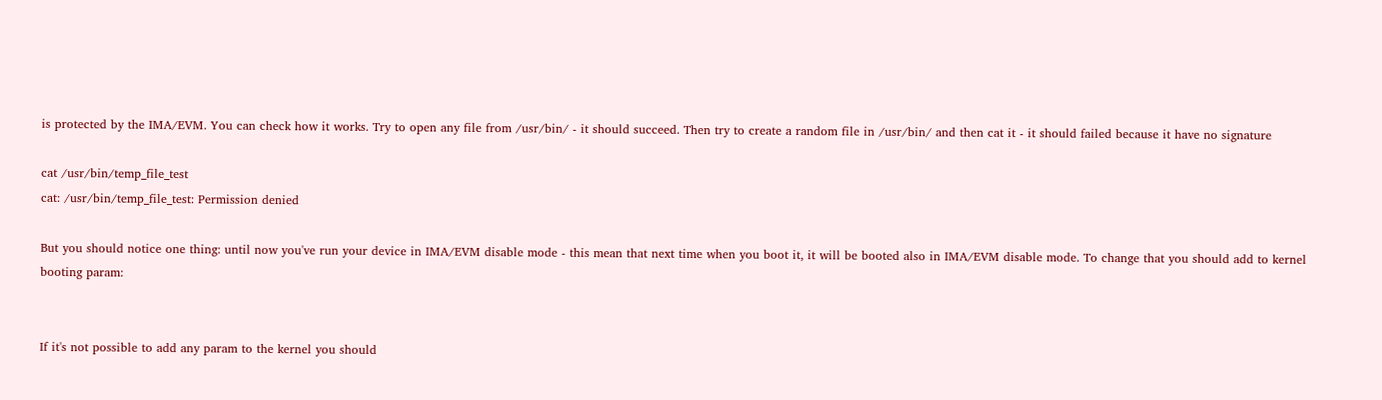is protected by the IMA/EVM. You can check how it works. Try to open any file from /usr/bin/ - it should succeed. Then try to create a random file in /usr/bin/ and then cat it - it should failed because it have no signature

cat /usr/bin/temp_file_test
cat: /usr/bin/temp_file_test: Permission denied

But you should notice one thing: until now you've run your device in IMA/EVM disable mode - this mean that next time when you boot it, it will be booted also in IMA/EVM disable mode. To change that you should add to kernel booting param:


If it's not possible to add any param to the kernel you should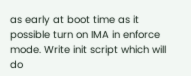as early at boot time as it possible turn on IMA in enforce mode. Write init script which will do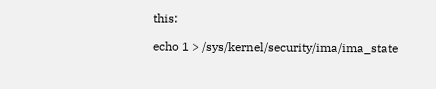this:

echo 1 > /sys/kernel/security/ima/ima_state